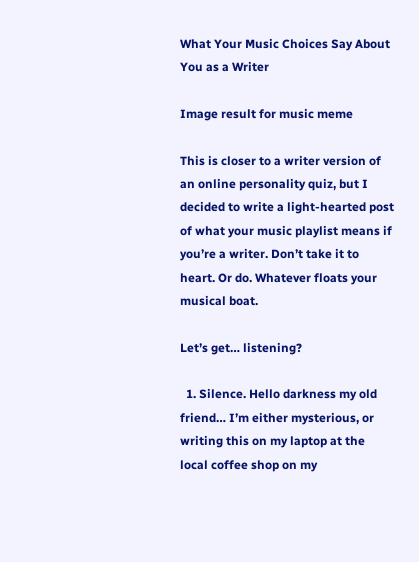What Your Music Choices Say About You as a Writer

Image result for music meme

This is closer to a writer version of an online personality quiz, but I decided to write a light-hearted post of what your music playlist means if you’re a writer. Don’t take it to heart. Or do. Whatever floats your musical boat.

Let’s get… listening?

  1. Silence. Hello darkness my old friend… I’m either mysterious, or writing this on my laptop at the local coffee shop on my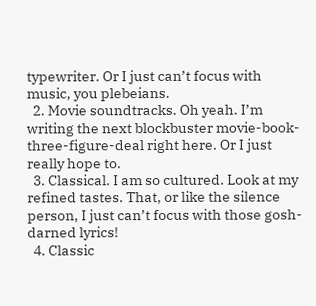typewriter. Or I just can’t focus with music, you plebeians.
  2. Movie soundtracks. Oh yeah. I’m writing the next blockbuster movie-book-three-figure-deal right here. Or I just really hope to.
  3. Classical. I am so cultured. Look at my refined tastes. That, or like the silence person, I just can’t focus with those gosh-darned lyrics!
  4. Classic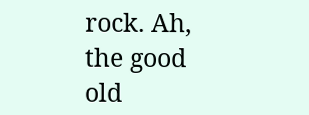rock. Ah, the good old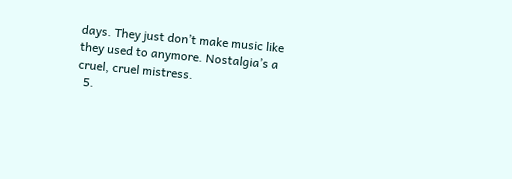days. They just don’t make music like they used to anymore. Nostalgia’s a cruel, cruel mistress.
  5.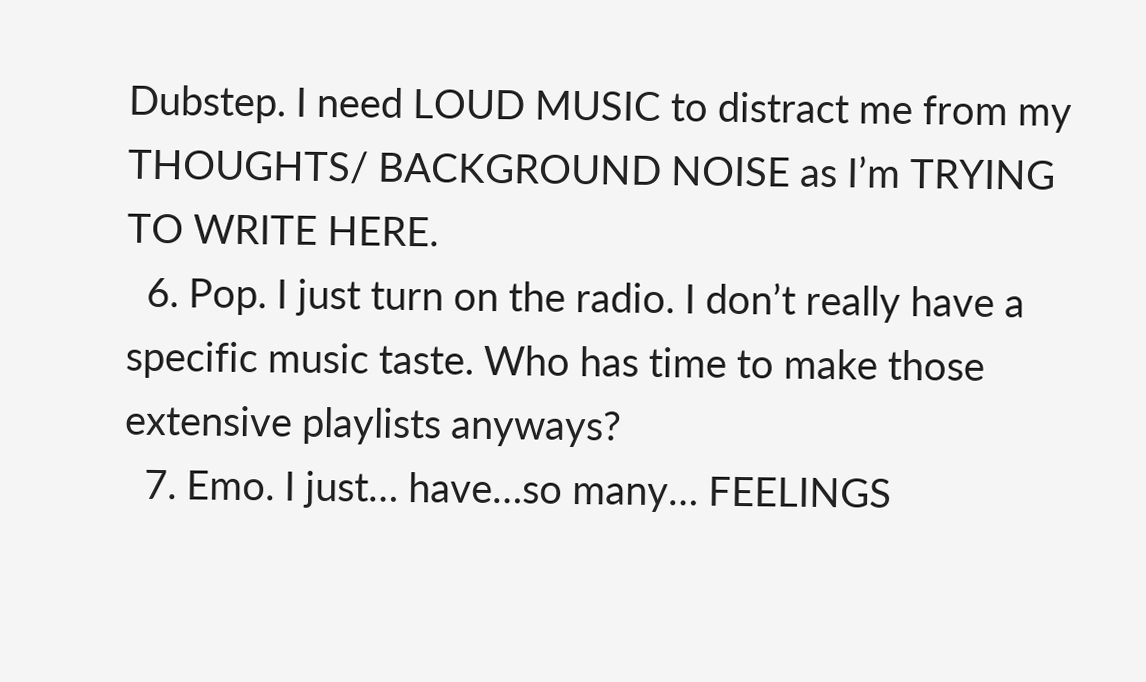Dubstep. I need LOUD MUSIC to distract me from my THOUGHTS/ BACKGROUND NOISE as I’m TRYING TO WRITE HERE.
  6. Pop. I just turn on the radio. I don’t really have a specific music taste. Who has time to make those extensive playlists anyways?
  7. Emo. I just… have…so many… FEELINGS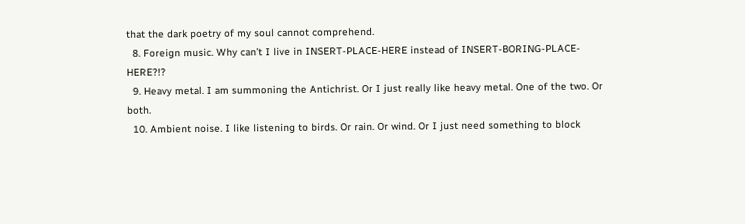that the dark poetry of my soul cannot comprehend.
  8. Foreign music. Why can’t I live in INSERT-PLACE-HERE instead of INSERT-BORING-PLACE-HERE?!?
  9. Heavy metal. I am summoning the Antichrist. Or I just really like heavy metal. One of the two. Or both.
  10. Ambient noise. I like listening to birds. Or rain. Or wind. Or I just need something to block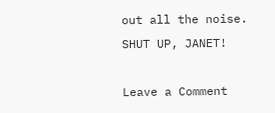out all the noise. SHUT UP, JANET!

Leave a Comment